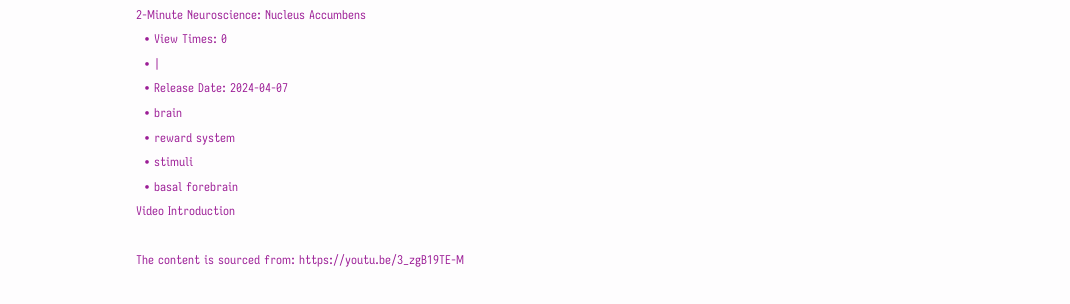2-Minute Neuroscience: Nucleus Accumbens
  • View Times: 0
  • |
  • Release Date: 2024-04-07
  • brain
  • reward system
  • stimuli
  • basal forebrain
Video Introduction

The content is sourced from: https://youtu.be/3_zgB19TE-M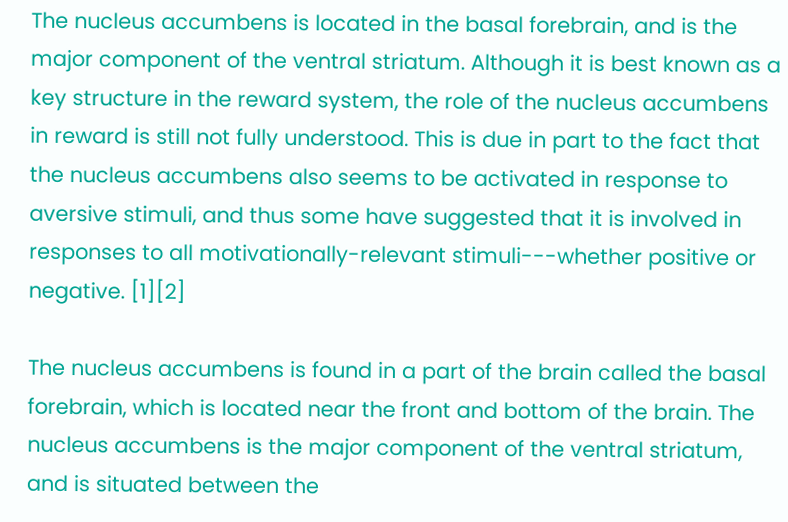The nucleus accumbens is located in the basal forebrain, and is the major component of the ventral striatum. Although it is best known as a key structure in the reward system, the role of the nucleus accumbens in reward is still not fully understood. This is due in part to the fact that the nucleus accumbens also seems to be activated in response to aversive stimuli, and thus some have suggested that it is involved in responses to all motivationally-relevant stimuli---whether positive or negative. [1][2]

The nucleus accumbens is found in a part of the brain called the basal forebrain, which is located near the front and bottom of the brain. The nucleus accumbens is the major component of the ventral striatum, and is situated between the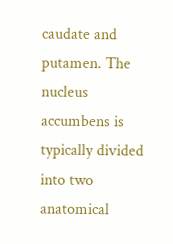caudate and putamen. The nucleus accumbens is typically divided into two anatomical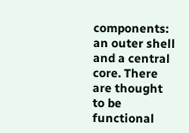components: an outer shell and a central core. There are thought to be functional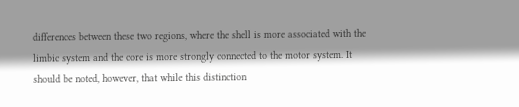differences between these two regions, where the shell is more associated with the limbic system and the core is more strongly connected to the motor system. It should be noted, however, that while this distinction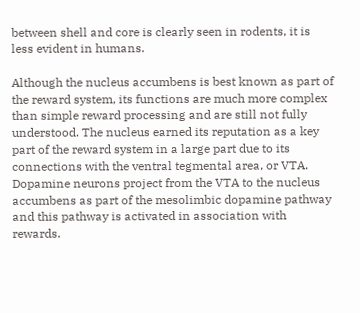between shell and core is clearly seen in rodents, it is less evident in humans.

Although the nucleus accumbens is best known as part of the reward system, its functions are much more complex than simple reward processing and are still not fully understood. The nucleus earned its reputation as a key part of the reward system in a large part due to its connections with the ventral tegmental area, or VTA. Dopamine neurons project from the VTA to the nucleus accumbens as part of the mesolimbic dopamine pathway and this pathway is activated in association with rewards.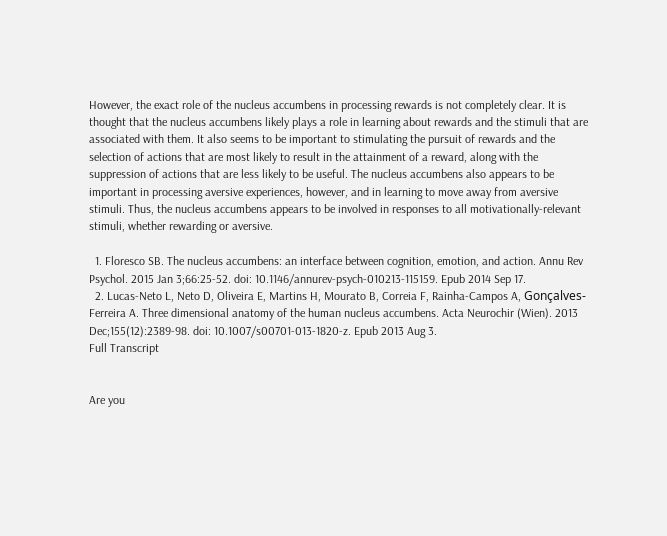However, the exact role of the nucleus accumbens in processing rewards is not completely clear. It is thought that the nucleus accumbens likely plays a role in learning about rewards and the stimuli that are associated with them. It also seems to be important to stimulating the pursuit of rewards and the selection of actions that are most likely to result in the attainment of a reward, along with the suppression of actions that are less likely to be useful. The nucleus accumbens also appears to be important in processing aversive experiences, however, and in learning to move away from aversive stimuli. Thus, the nucleus accumbens appears to be involved in responses to all motivationally-relevant stimuli, whether rewarding or aversive.

  1. Floresco SB. The nucleus accumbens: an interface between cognition, emotion, and action. Annu Rev Psychol. 2015 Jan 3;66:25-52. doi: 10.1146/annurev-psych-010213-115159. Epub 2014 Sep 17.
  2. Lucas-Neto L, Neto D, Oliveira E, Martins H, Mourato B, Correia F, Rainha-Campos A, Gonçalves-Ferreira A. Three dimensional anatomy of the human nucleus accumbens. Acta Neurochir (Wien). 2013 Dec;155(12):2389-98. doi: 10.1007/s00701-013-1820-z. Epub 2013 Aug 3.
Full Transcript


Are you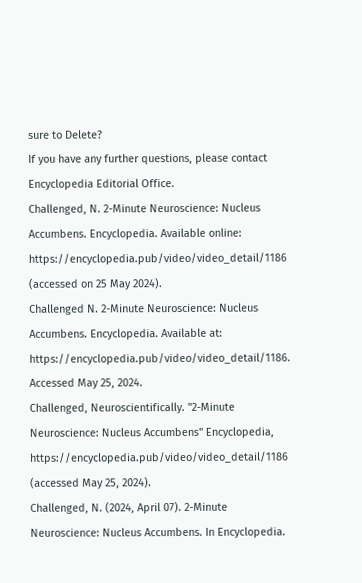sure to Delete?
If you have any further questions, please contact Encyclopedia Editorial Office.
Challenged, N. 2-Minute Neuroscience: Nucleus Accumbens. Encyclopedia. Available online: https://encyclopedia.pub/video/video_detail/1186 (accessed on 25 May 2024).
Challenged N. 2-Minute Neuroscience: Nucleus Accumbens. Encyclopedia. Available at: https://encyclopedia.pub/video/video_detail/1186. Accessed May 25, 2024.
Challenged, Neuroscientifically. "2-Minute Neuroscience: Nucleus Accumbens" Encyclopedia, https://encyclopedia.pub/video/video_detail/1186 (accessed May 25, 2024).
Challenged, N. (2024, April 07). 2-Minute Neuroscience: Nucleus Accumbens. In Encyclopedia.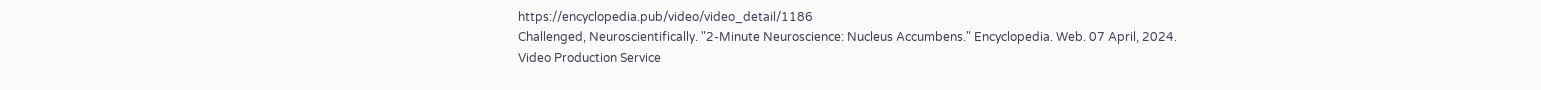https://encyclopedia.pub/video/video_detail/1186
Challenged, Neuroscientifically. "2-Minute Neuroscience: Nucleus Accumbens." Encyclopedia. Web. 07 April, 2024.
Video Production Service